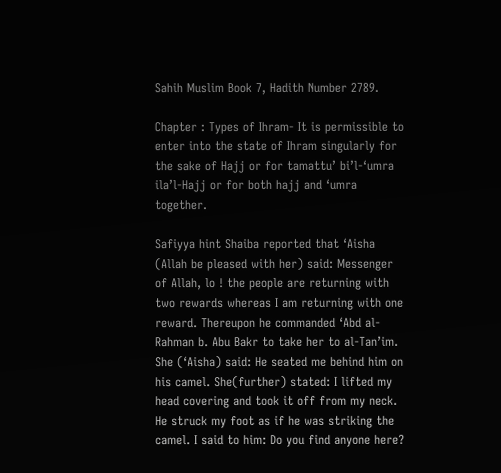Sahih Muslim Book 7, Hadith Number 2789.

Chapter : Types of Ihram- It is permissible to enter into the state of Ihram singularly for the sake of Hajj or for tamattu’ bi’l-‘umra ila’l-Hajj or for both hajj and ‘umra together.

Safiyya hint Shaiba reported that ‘Aisha (Allah be pleased with her) said: Messenger of Allah, lo ! the people are returning with two rewards whereas I am returning with one reward. Thereupon he commanded ‘Abd al-Rahman b. Abu Bakr to take her to al-Tan’im. She (‘Aisha) said: He seated me behind him on his camel. She(further) stated: I lifted my head covering and took it off from my neck. He struck my foot as if he was striking the camel. I said to him: Do you find anyone here?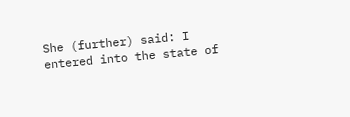She (further) said: I entered into the state of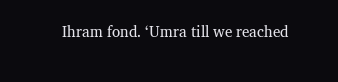Ihram fond. ‘Umra till we reached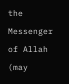the Messenger of Allah (may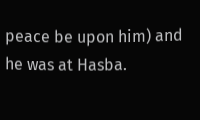peace be upon him) and he was at Hasba.